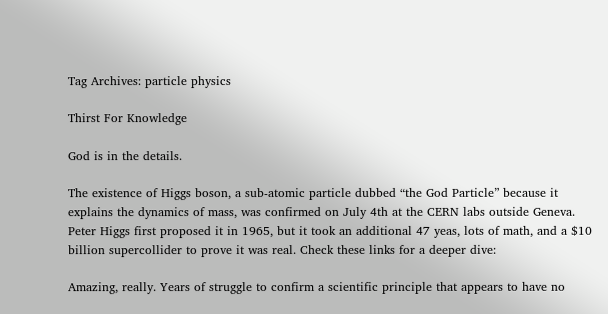Tag Archives: particle physics

Thirst For Knowledge

God is in the details.

The existence of Higgs boson, a sub-atomic particle dubbed “the God Particle” because it explains the dynamics of mass, was confirmed on July 4th at the CERN labs outside Geneva.  Peter Higgs first proposed it in 1965, but it took an additional 47 yeas, lots of math, and a $10 billion supercollider to prove it was real. Check these links for a deeper dive:

Amazing, really. Years of struggle to confirm a scientific principle that appears to have no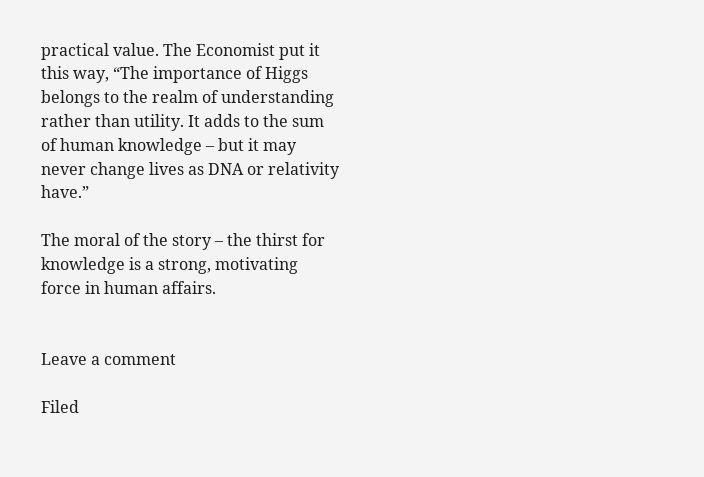practical value. The Economist put it this way, “The importance of Higgs belongs to the realm of understanding rather than utility. It adds to the sum of human knowledge – but it may never change lives as DNA or relativity have.”

The moral of the story – the thirst for knowledge is a strong, motivating force in human affairs.


Leave a comment

Filed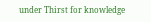under Thirst for knowledge